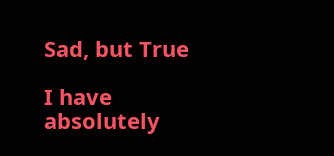Sad, but True

I have absolutely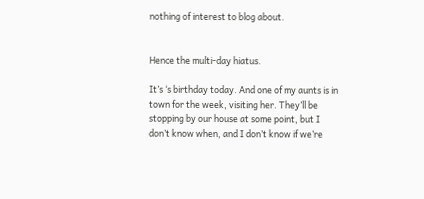nothing of interest to blog about.


Hence the multi-day hiatus.

It’s ‘s birthday today. And one of my aunts is in town for the week, visiting her. They’ll be stopping by our house at some point, but I don’t know when, and I don’t know if we’re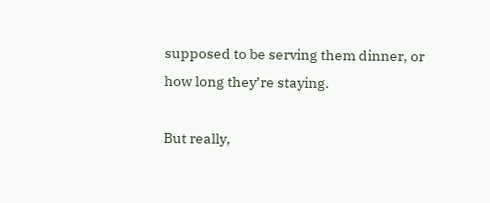supposed to be serving them dinner, or how long they’re staying.

But really,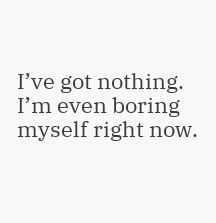I’ve got nothing. I’m even boring myself right now.